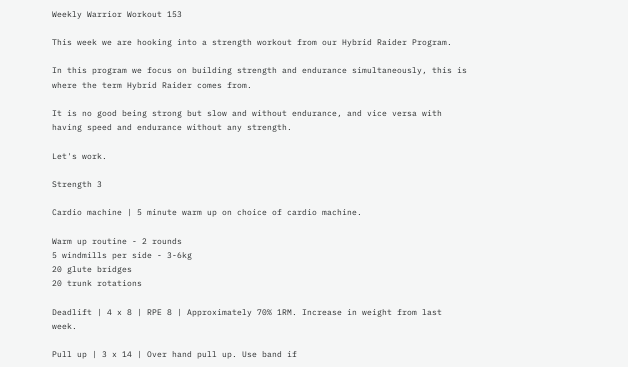Weekly Warrior Workout 153

This week we are hooking into a strength workout from our Hybrid Raider Program.

In this program we focus on building strength and endurance simultaneously, this is where the term Hybrid Raider comes from.

It is no good being strong but slow and without endurance, and vice versa with having speed and endurance without any strength.

Let's work.

Strength 3

Cardio machine | 5 minute warm up on choice of cardio machine.

Warm up routine - 2 rounds
5 windmills per side - 3-6kg
20 glute bridges
20 trunk rotations

Deadlift | 4 x 8 | RPE 8 | Approximately 70% 1RM. Increase in weight from last week.

Pull up | 3 x 14 | Over hand pull up. Use band if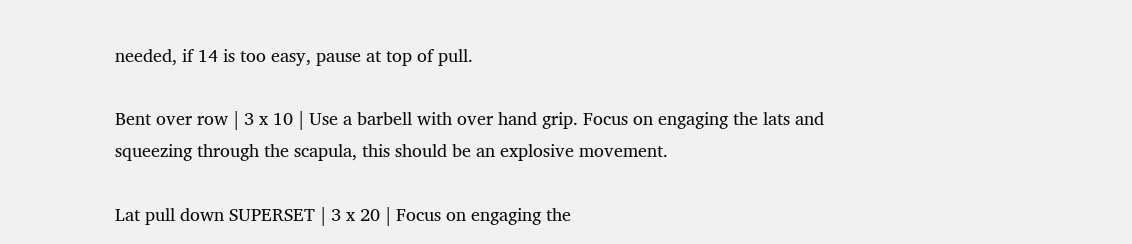needed, if 14 is too easy, pause at top of pull.

Bent over row | 3 x 10 | Use a barbell with over hand grip. Focus on engaging the lats and squeezing through the scapula, this should be an explosive movement.

Lat pull down SUPERSET | 3 x 20 | Focus on engaging the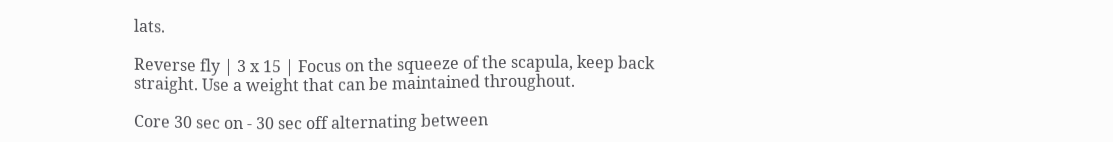lats.

Reverse fly | 3 x 15 | Focus on the squeeze of the scapula, keep back straight. Use a weight that can be maintained throughout.

Core 30 sec on - 30 sec off alternating between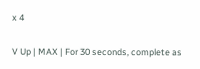x 4

V Up | MAX | For 30 seconds, complete as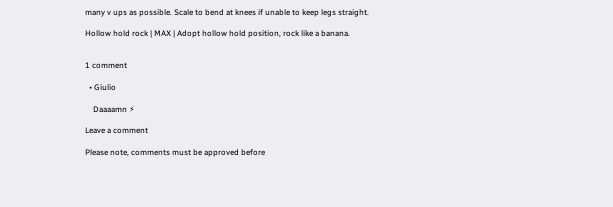many v ups as possible. Scale to bend at knees if unable to keep legs straight.

Hollow hold rock | MAX | Adopt hollow hold position, rock like a banana.


1 comment

  • Giulio

    Daaaamn ⚡

Leave a comment

Please note, comments must be approved before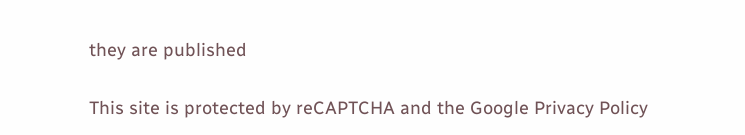they are published

This site is protected by reCAPTCHA and the Google Privacy Policy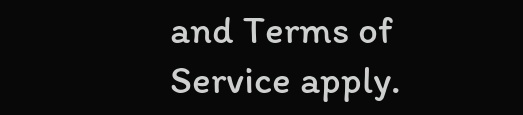and Terms of Service apply.